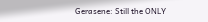Gerasene: Still the ONLY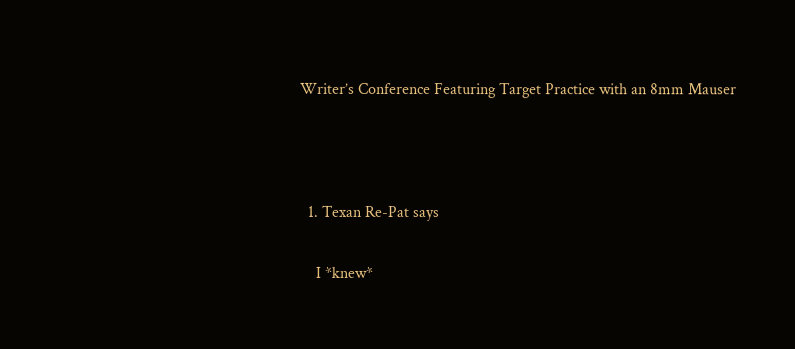Writer’s Conference Featuring Target Practice with an 8mm Mauser



  1. Texan Re-Pat says

    I *knew*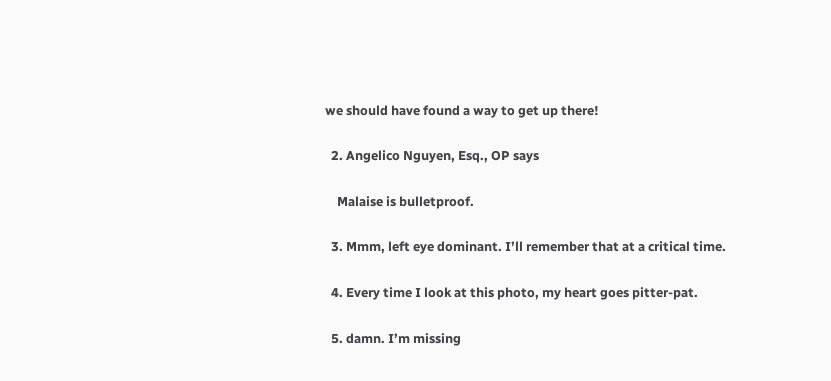we should have found a way to get up there!

  2. Angelico Nguyen, Esq., OP says

    Malaise is bulletproof.

  3. Mmm, left eye dominant. I’ll remember that at a critical time.

  4. Every time I look at this photo, my heart goes pitter-pat.

  5. damn. I’m missing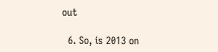out

  6. So, is 2013 on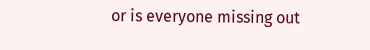or is everyone missing out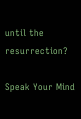until the resurrection?

Speak Your Mind